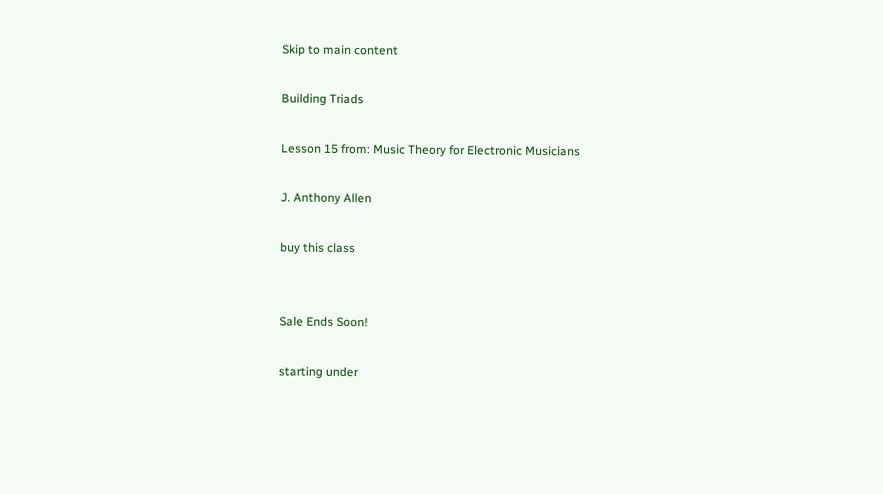Skip to main content

Building Triads

Lesson 15 from: Music Theory for Electronic Musicians

J. Anthony Allen

buy this class


Sale Ends Soon!

starting under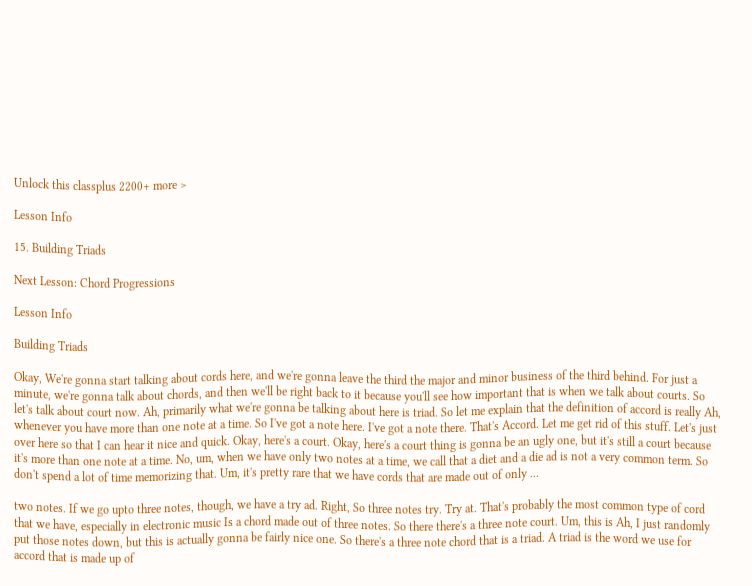Unlock this classplus 2200+ more >

Lesson Info

15. Building Triads

Next Lesson: Chord Progressions

Lesson Info

Building Triads

Okay, We're gonna start talking about cords here, and we're gonna leave the third the major and minor business of the third behind. For just a minute, we're gonna talk about chords, and then we'll be right back to it because you'll see how important that is when we talk about courts. So let's talk about court now. Ah, primarily what we're gonna be talking about here is triad. So let me explain that the definition of accord is really Ah, whenever you have more than one note at a time. So I've got a note here. I've got a note there. That's Accord. Let me get rid of this stuff. Let's just over here so that I can hear it nice and quick. Okay, here's a court. Okay, here's a court thing is gonna be an ugly one, but it's still a court because it's more than one note at a time. No, um, when we have only two notes at a time, we call that a diet and a die ad is not a very common term. So don't spend a lot of time memorizing that. Um, it's pretty rare that we have cords that are made out of only ...

two notes. If we go upto three notes, though, we have a try ad. Right, So three notes try. Try at. That's probably the most common type of cord that we have, especially in electronic music Is a chord made out of three notes. So there there's a three note court. Um, this is Ah, I just randomly put those notes down, but this is actually gonna be fairly nice one. So there's a three note chord that is a triad. A triad is the word we use for accord that is made up of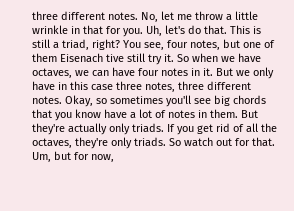three different notes. No, let me throw a little wrinkle in that for you. Uh, let's do that. This is still a triad, right? You see, four notes, but one of them Eisenach tive still try it. So when we have octaves, we can have four notes in it. But we only have in this case three notes, three different notes. Okay, so sometimes you'll see big chords that you know have a lot of notes in them. But they're actually only triads. If you get rid of all the octaves, they're only triads. So watch out for that. Um, but for now,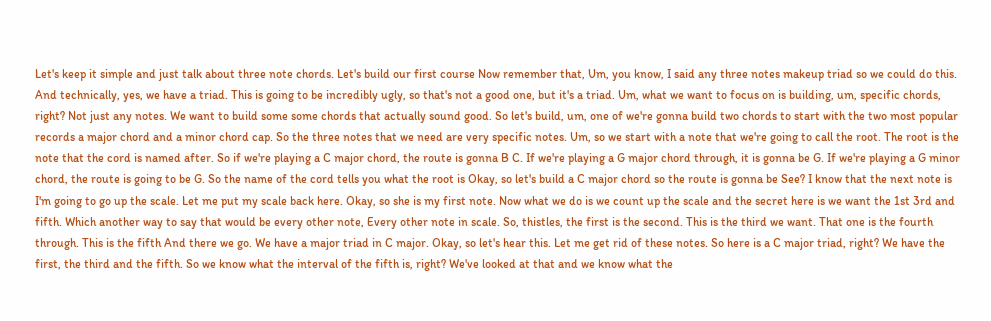Let's keep it simple and just talk about three note chords. Let's build our first course Now remember that, Um, you know, I said any three notes makeup triad so we could do this. And technically, yes, we have a triad. This is going to be incredibly ugly, so that's not a good one, but it's a triad. Um, what we want to focus on is building, um, specific chords, right? Not just any notes. We want to build some some chords that actually sound good. So let's build, um, one of we're gonna build two chords to start with the two most popular records a major chord and a minor chord cap. So the three notes that we need are very specific notes. Um, so we start with a note that we're going to call the root. The root is the note that the cord is named after. So if we're playing a C major chord, the route is gonna B C. If we're playing a G major chord through, it is gonna be G. If we're playing a G minor chord, the route is going to be G. So the name of the cord tells you what the root is Okay, so let's build a C major chord so the route is gonna be See? I know that the next note is I'm going to go up the scale. Let me put my scale back here. Okay, so she is my first note. Now what we do is we count up the scale and the secret here is we want the 1st 3rd and fifth. Which another way to say that would be every other note, Every other note in scale. So, thistles, the first is the second. This is the third we want. That one is the fourth through. This is the fifth And there we go. We have a major triad in C major. Okay, so let's hear this. Let me get rid of these notes. So here is a C major triad, right? We have the first, the third and the fifth. So we know what the interval of the fifth is, right? We've looked at that and we know what the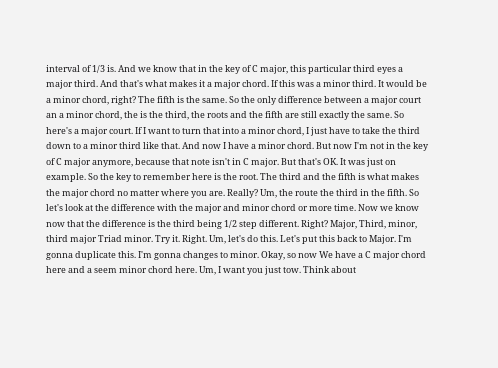interval of 1/3 is. And we know that in the key of C major, this particular third eyes a major third. And that's what makes it a major chord. If this was a minor third. It would be a minor chord, right? The fifth is the same. So the only difference between a major court an a minor chord, the is the third, the roots and the fifth are still exactly the same. So here's a major court. If I want to turn that into a minor chord, I just have to take the third down to a minor third like that. And now I have a minor chord. But now I'm not in the key of C major anymore, because that note isn't in C major. But that's OK. It was just on example. So the key to remember here is the root. The third and the fifth is what makes the major chord no matter where you are. Really? Um, the route the third in the fifth. So let's look at the difference with the major and minor chord or more time. Now we know now that the difference is the third being 1/2 step different. Right? Major, Third, minor, third major Triad minor. Try it. Right. Um, let's do this. Let's put this back to Major. I'm gonna duplicate this. I'm gonna changes to minor. Okay, so now We have a C major chord here and a seem minor chord here. Um, I want you just tow. Think about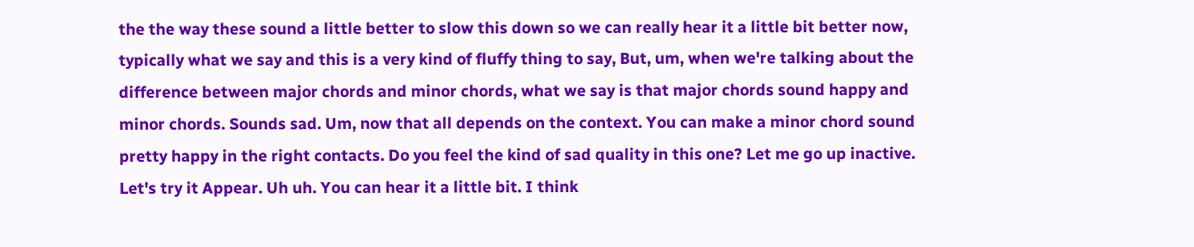the the way these sound a little better to slow this down so we can really hear it a little bit better now, typically what we say and this is a very kind of fluffy thing to say, But, um, when we're talking about the difference between major chords and minor chords, what we say is that major chords sound happy and minor chords. Sounds sad. Um, now that all depends on the context. You can make a minor chord sound pretty happy in the right contacts. Do you feel the kind of sad quality in this one? Let me go up inactive. Let's try it Appear. Uh uh. You can hear it a little bit. I think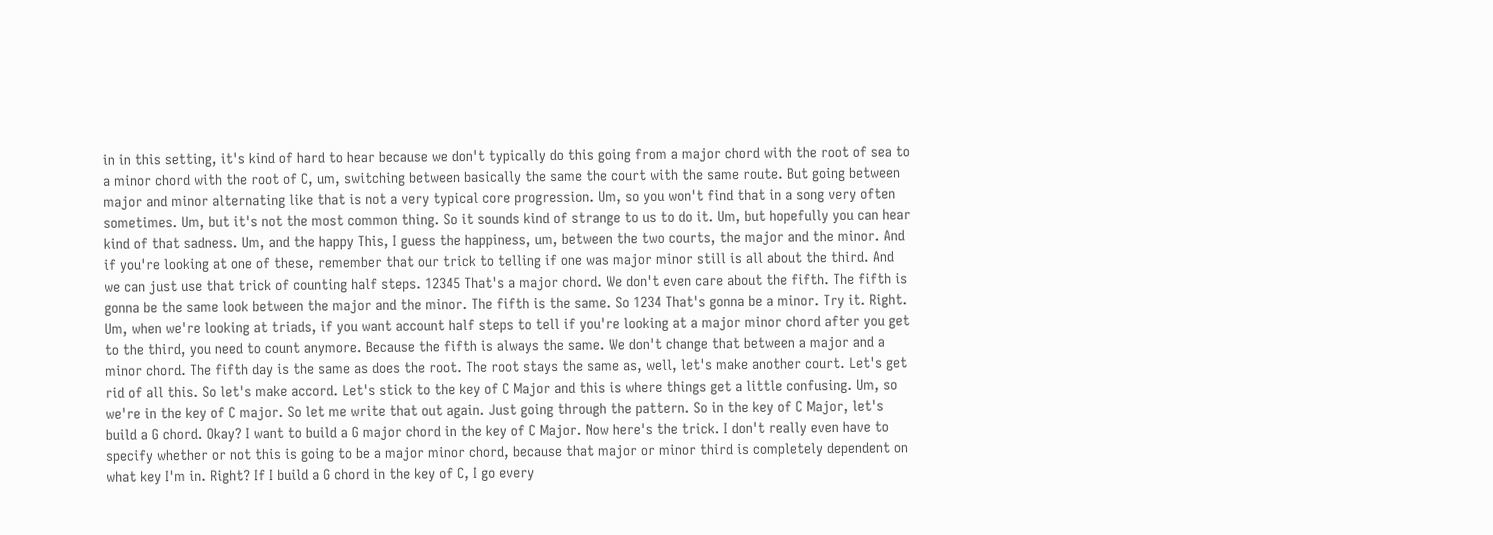in in this setting, it's kind of hard to hear because we don't typically do this going from a major chord with the root of sea to a minor chord with the root of C, um, switching between basically the same the court with the same route. But going between major and minor alternating like that is not a very typical core progression. Um, so you won't find that in a song very often sometimes. Um, but it's not the most common thing. So it sounds kind of strange to us to do it. Um, but hopefully you can hear kind of that sadness. Um, and the happy This, I guess the happiness, um, between the two courts, the major and the minor. And if you're looking at one of these, remember that our trick to telling if one was major minor still is all about the third. And we can just use that trick of counting half steps. 12345 That's a major chord. We don't even care about the fifth. The fifth is gonna be the same look between the major and the minor. The fifth is the same. So 1234 That's gonna be a minor. Try it. Right. Um, when we're looking at triads, if you want account half steps to tell if you're looking at a major minor chord after you get to the third, you need to count anymore. Because the fifth is always the same. We don't change that between a major and a minor chord. The fifth day is the same as does the root. The root stays the same as, well, let's make another court. Let's get rid of all this. So let's make accord. Let's stick to the key of C Major and this is where things get a little confusing. Um, so we're in the key of C major. So let me write that out again. Just going through the pattern. So in the key of C Major, let's build a G chord. Okay? I want to build a G major chord in the key of C Major. Now here's the trick. I don't really even have to specify whether or not this is going to be a major minor chord, because that major or minor third is completely dependent on what key I'm in. Right? If I build a G chord in the key of C, I go every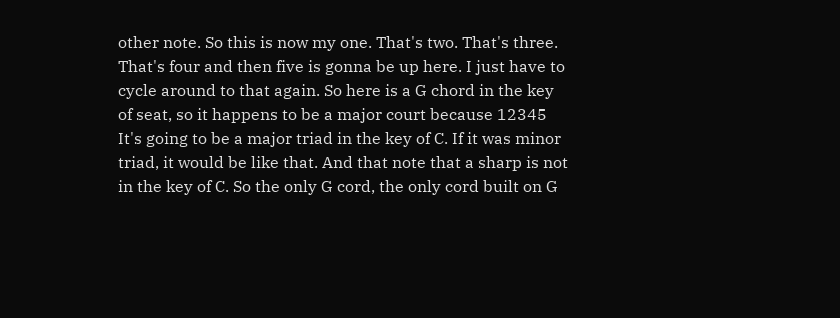other note. So this is now my one. That's two. That's three. That's four and then five is gonna be up here. I just have to cycle around to that again. So here is a G chord in the key of seat, so it happens to be a major court because 12345 It's going to be a major triad in the key of C. If it was minor triad, it would be like that. And that note that a sharp is not in the key of C. So the only G cord, the only cord built on G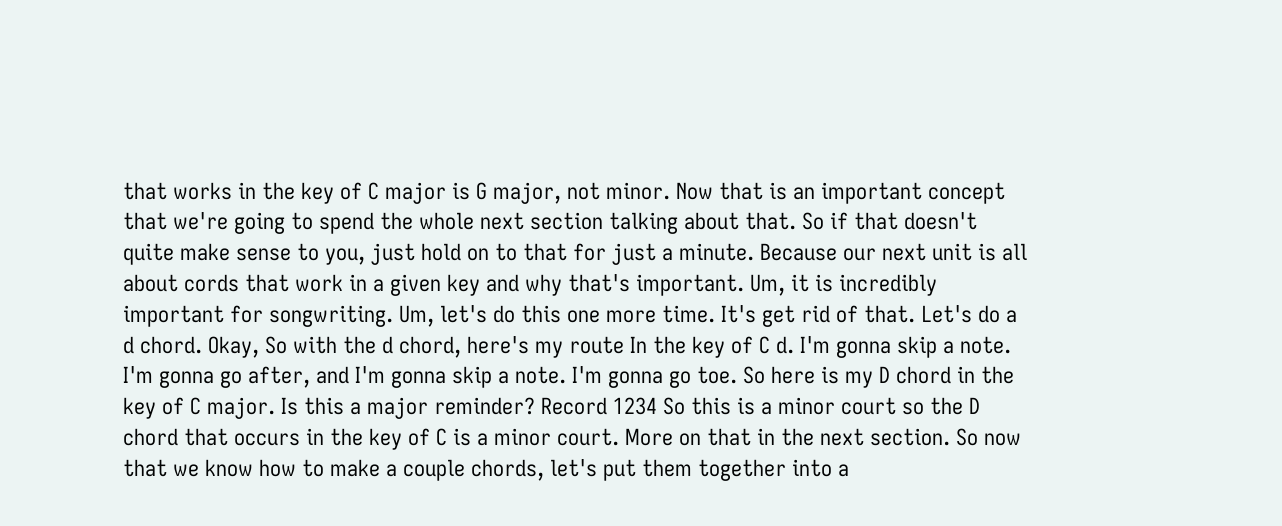that works in the key of C major is G major, not minor. Now that is an important concept that we're going to spend the whole next section talking about that. So if that doesn't quite make sense to you, just hold on to that for just a minute. Because our next unit is all about cords that work in a given key and why that's important. Um, it is incredibly important for songwriting. Um, let's do this one more time. It's get rid of that. Let's do a d chord. Okay, So with the d chord, here's my route In the key of C d. I'm gonna skip a note. I'm gonna go after, and I'm gonna skip a note. I'm gonna go toe. So here is my D chord in the key of C major. Is this a major reminder? Record 1234 So this is a minor court so the D chord that occurs in the key of C is a minor court. More on that in the next section. So now that we know how to make a couple chords, let's put them together into a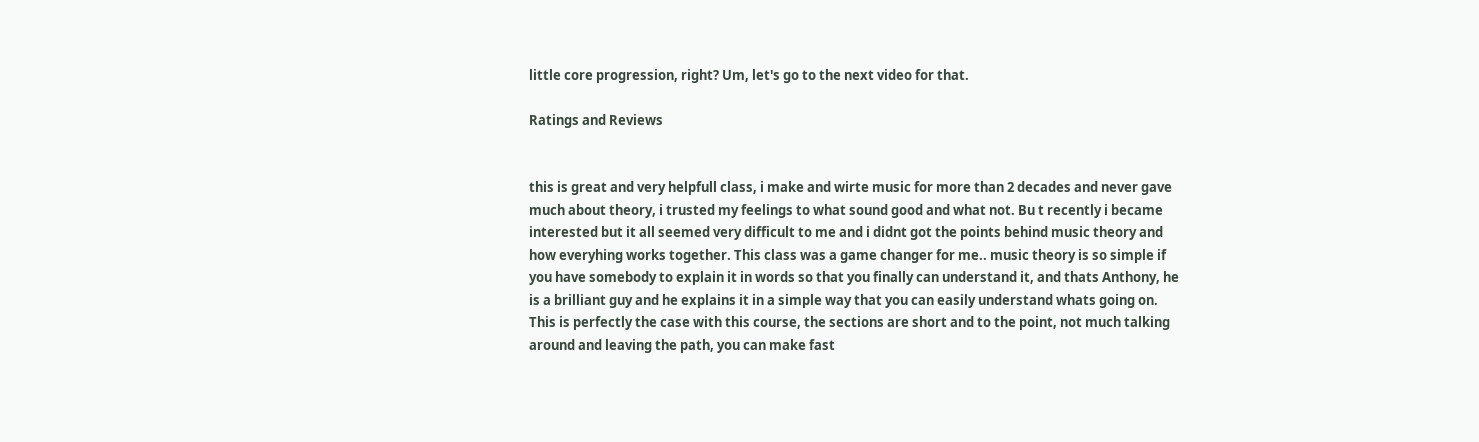little core progression, right? Um, let's go to the next video for that.

Ratings and Reviews


this is great and very helpfull class, i make and wirte music for more than 2 decades and never gave much about theory, i trusted my feelings to what sound good and what not. Bu t recently i became interested but it all seemed very difficult to me and i didnt got the points behind music theory and how everyhing works together. This class was a game changer for me.. music theory is so simple if you have somebody to explain it in words so that you finally can understand it, and thats Anthony, he is a brilliant guy and he explains it in a simple way that you can easily understand whats going on. This is perfectly the case with this course, the sections are short and to the point, not much talking around and leaving the path, you can make fast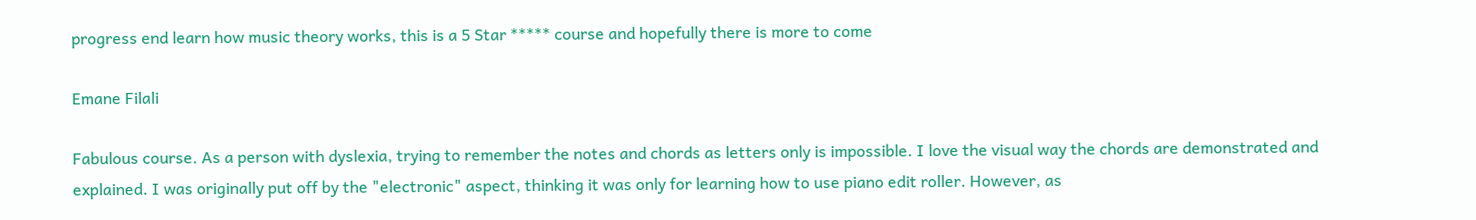progress end learn how music theory works, this is a 5 Star ***** course and hopefully there is more to come

Emane Filali

Fabulous course. As a person with dyslexia, trying to remember the notes and chords as letters only is impossible. I love the visual way the chords are demonstrated and explained. I was originally put off by the "electronic" aspect, thinking it was only for learning how to use piano edit roller. However, as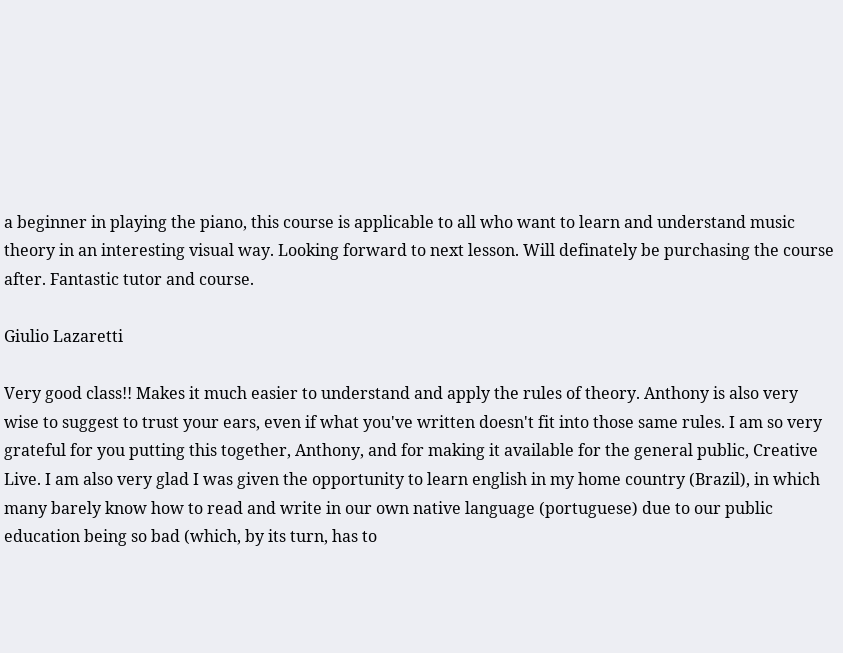a beginner in playing the piano, this course is applicable to all who want to learn and understand music theory in an interesting visual way. Looking forward to next lesson. Will definately be purchasing the course after. Fantastic tutor and course.

Giulio Lazaretti

Very good class!! Makes it much easier to understand and apply the rules of theory. Anthony is also very wise to suggest to trust your ears, even if what you've written doesn't fit into those same rules. I am so very grateful for you putting this together, Anthony, and for making it available for the general public, Creative Live. I am also very glad I was given the opportunity to learn english in my home country (Brazil), in which many barely know how to read and write in our own native language (portuguese) due to our public education being so bad (which, by its turn, has to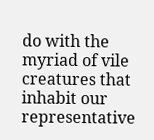do with the myriad of vile creatures that inhabit our representative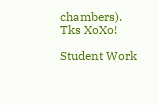chambers). Tks XoXo!

Student Work